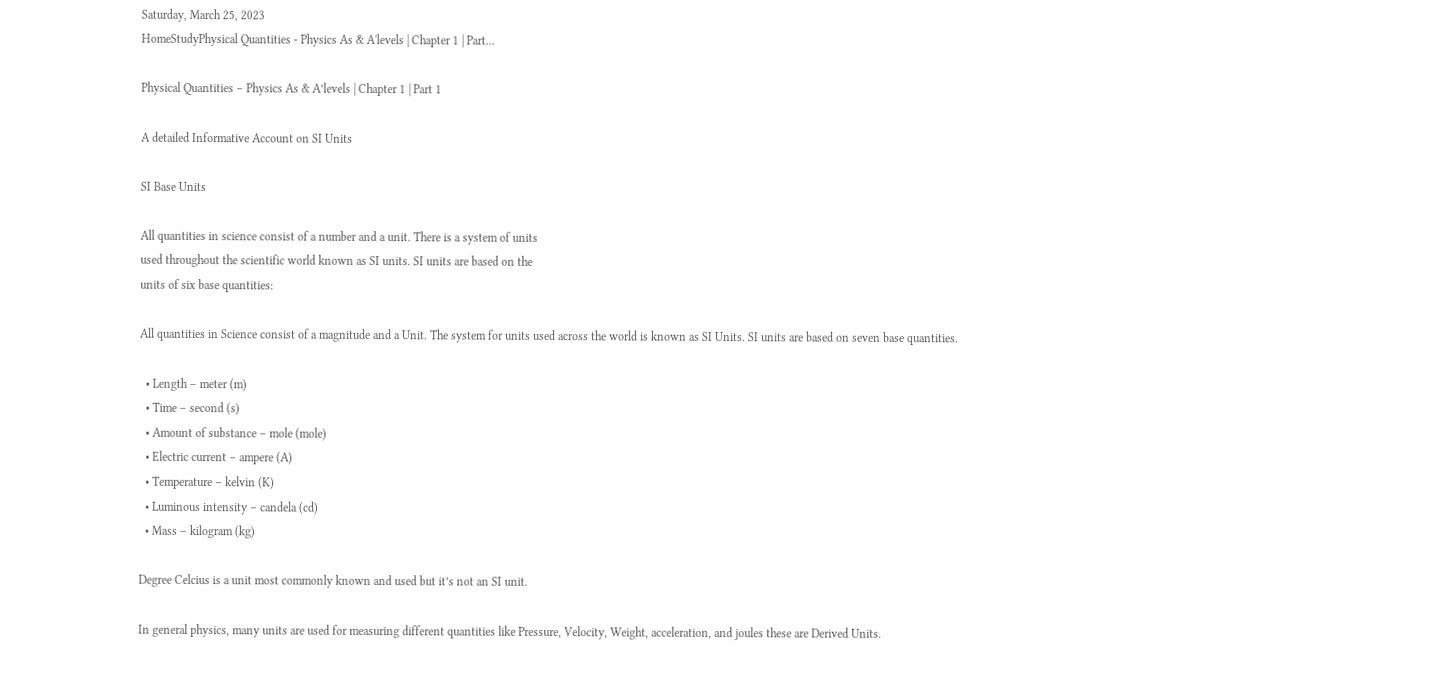Saturday, March 25, 2023
HomeStudyPhysical Quantities - Physics As & A'levels | Chapter 1 | Part...

Physical Quantities – Physics As & A’levels | Chapter 1 | Part 1

A detailed Informative Account on SI Units

SI Base Units

All quantities in science consist of a number and a unit. There is a system of units
used throughout the scientific world known as SI units. SI units are based on the
units of six base quantities:

All quantities in Science consist of a magnitude and a Unit. The system for units used across the world is known as SI Units. SI units are based on seven base quantities.

  • Length – meter (m)
  • Time – second (s)
  • Amount of substance – mole (mole)
  • Electric current – ampere (A)
  • Temperature – kelvin (K)
  • Luminous intensity – candela (cd)
  • Mass – kilogram (kg)

Degree Celcius is a unit most commonly known and used but it’s not an SI unit.

In general physics, many units are used for measuring different quantities like Pressure, Velocity, Weight, acceleration, and joules these are Derived Units.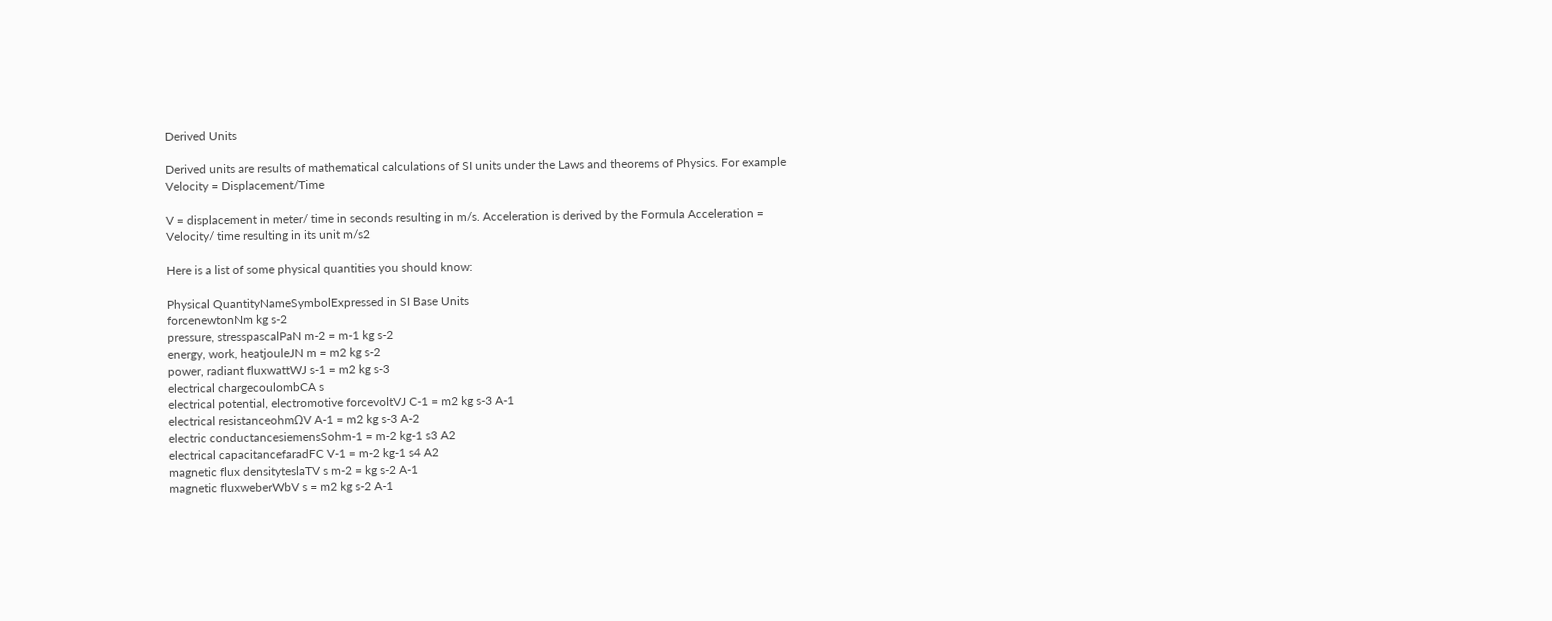Derived Units

Derived units are results of mathematical calculations of SI units under the Laws and theorems of Physics. For example Velocity = Displacement/Time

V = displacement in meter/ time in seconds resulting in m/s. Acceleration is derived by the Formula Acceleration = Velocity/ time resulting in its unit m/s2

Here is a list of some physical quantities you should know:

Physical QuantityNameSymbolExpressed in SI Base Units
forcenewtonNm kg s-2
pressure, stresspascalPaN m-2 = m-1 kg s-2
energy, work, heatjouleJN m = m2 kg s-2
power, radiant fluxwattWJ s-1 = m2 kg s-3
electrical chargecoulombCA s
electrical potential, electromotive forcevoltVJ C-1 = m2 kg s-3 A-1
electrical resistanceohmΩV A-1 = m2 kg s-3 A-2
electric conductancesiemensSohm-1 = m-2 kg-1 s3 A2
electrical capacitancefaradFC V-1 = m-2 kg-1 s4 A2
magnetic flux densityteslaTV s m-2 = kg s-2 A-1
magnetic fluxweberWbV s = m2 kg s-2 A-1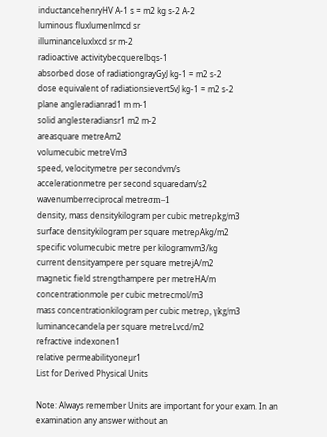inductancehenryHV A-1 s = m2 kg s-2 A-2
luminous fluxlumenlmcd sr
illuminanceluxlxcd sr m-2
radioactive activitybecquerelbqs-1
absorbed dose of radiationgrayGyJ kg-1 = m2 s-2
dose equivalent of radiationsievertSvJ kg-1 = m2 s-2
plane angleradianrad1 m m-1
solid anglesteradiansr1 m2 m-2
areasquare metreAm2
volumecubic metreVm3
speed, velocitymetre per secondvm/s
accelerationmetre per second squaredam/s2
wavenumberreciprocal metreσm–1
density, mass densitykilogram per cubic metreρkg/m3
surface densitykilogram per square metreρAkg/m2
specific volumecubic metre per kilogramvm3/kg
current densityampere per square metrejA/m2
magnetic field strengthampere per metreHA/m
concentrationmole per cubic metrecmol/m3
mass concentrationkilogram per cubic metreρ, γkg/m3
luminancecandela per square metreLvcd/m2
refractive indexonen1
relative permeabilityoneµr1
List for Derived Physical Units

Note: Always remember Units are important for your exam. In an examination any answer without an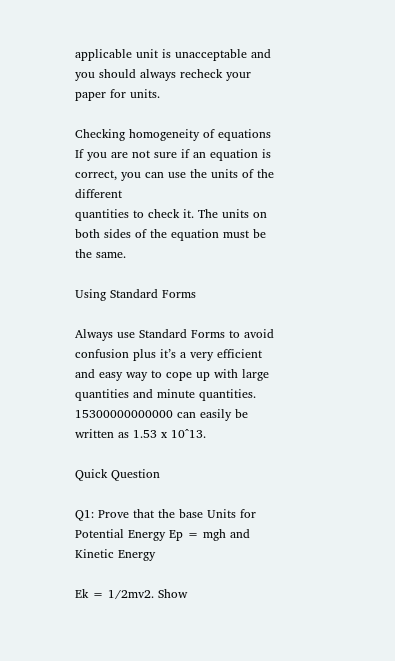applicable unit is unacceptable and you should always recheck your paper for units.

Checking homogeneity of equations
If you are not sure if an equation is correct, you can use the units of the different
quantities to check it. The units on both sides of the equation must be the same.

Using Standard Forms

Always use Standard Forms to avoid confusion plus it’s a very efficient and easy way to cope up with large quantities and minute quantities. 15300000000000 can easily be written as 1.53 x 10^13.

Quick Question

Q1: Prove that the base Units for Potential Energy Ep = mgh and Kinetic Energy

Ek = 1/2mv2. Show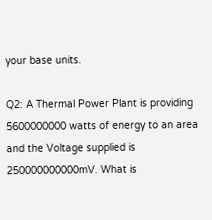your base units.

Q2: A Thermal Power Plant is providing 5600000000 watts of energy to an area and the Voltage supplied is 250000000000mV. What is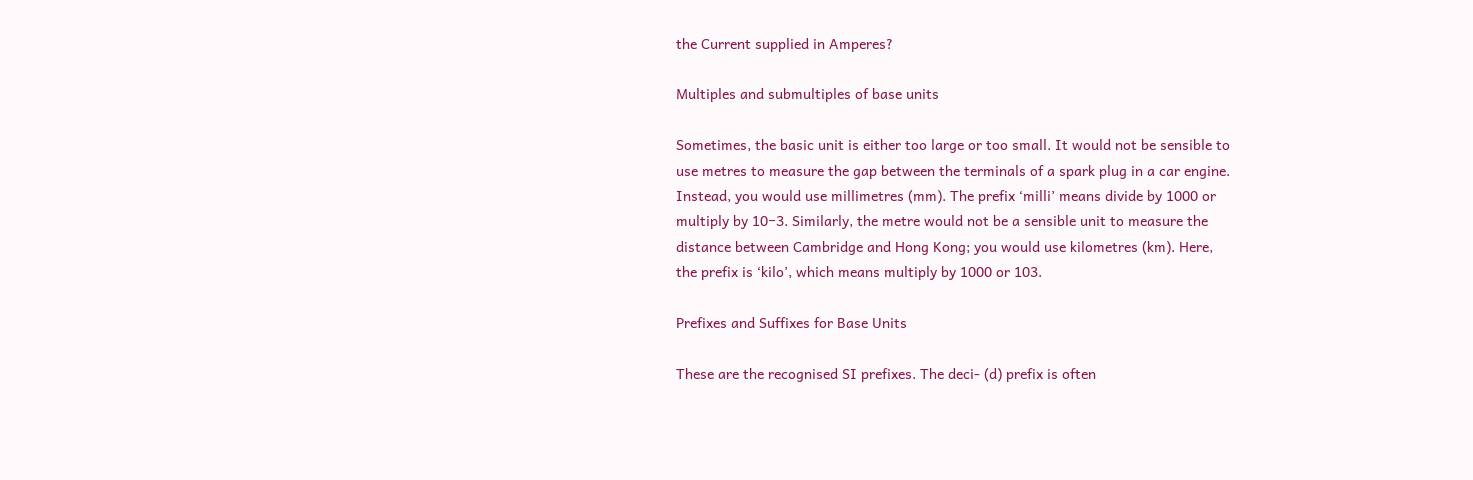the Current supplied in Amperes?

Multiples and submultiples of base units

Sometimes, the basic unit is either too large or too small. It would not be sensible to
use metres to measure the gap between the terminals of a spark plug in a car engine.
Instead, you would use millimetres (mm). The prefix ‘milli’ means divide by 1000 or
multiply by 10−3. Similarly, the metre would not be a sensible unit to measure the
distance between Cambridge and Hong Kong; you would use kilometres (km). Here,
the prefix is ‘kilo’, which means multiply by 1000 or 103.

Prefixes and Suffixes for Base Units

These are the recognised SI prefixes. The deci- (d) prefix is often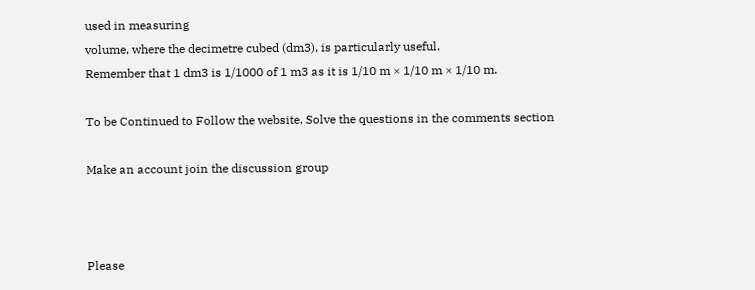used in measuring
volume, where the decimetre cubed (dm3), is particularly useful.
Remember that 1 dm3 is 1/1000 of 1 m3 as it is 1/10 m × 1/10 m × 1/10 m.

To be Continued to Follow the website. Solve the questions in the comments section

Make an account join the discussion group



Please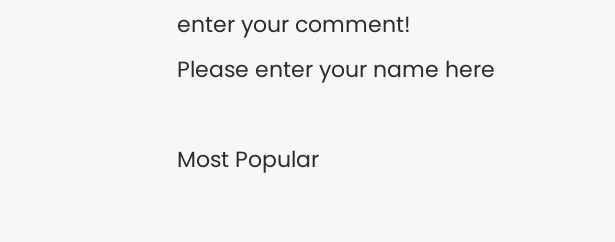enter your comment!
Please enter your name here

Most Popular